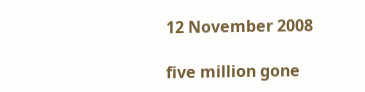12 November 2008

five million gone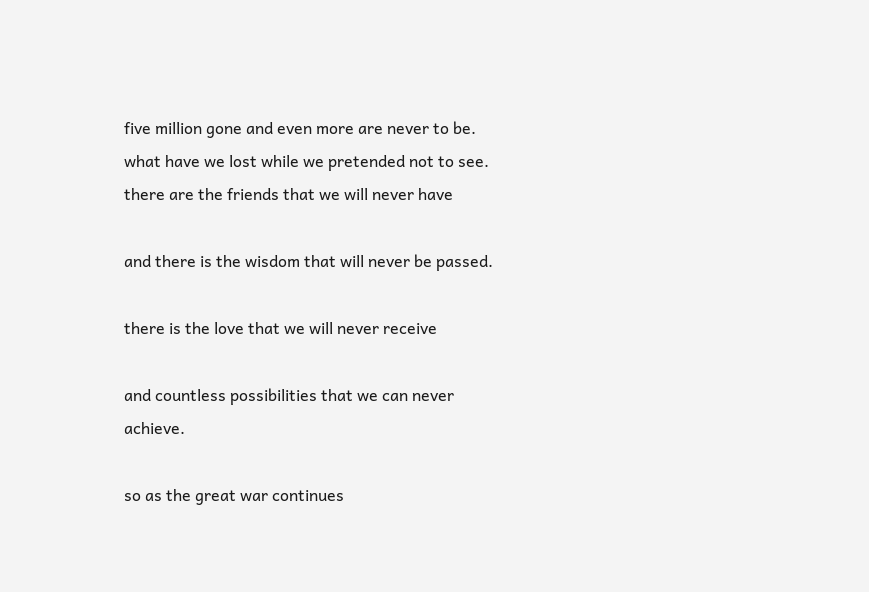five million gone and even more are never to be.
what have we lost while we pretended not to see.
there are the friends that we will never have

and there is the wisdom that will never be passed.

there is the love that we will never receive

and countless possibilities that we can never achieve.

so as the great war continues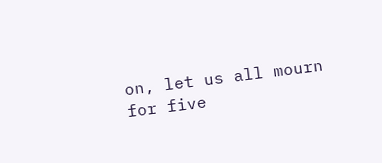on, let us all mourn
for five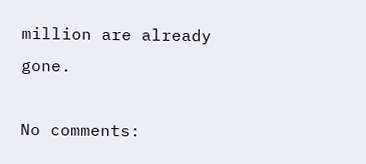million are already gone.

No comments: